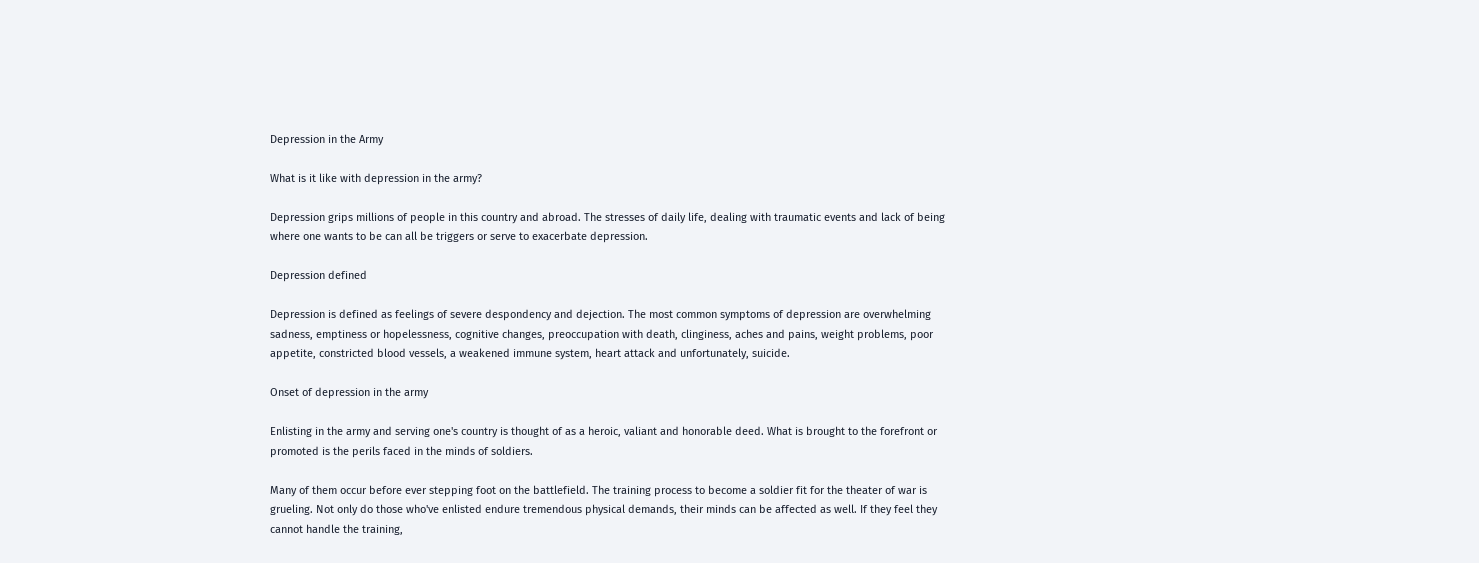Depression in the Army

What is it like with depression in the army?

Depression grips millions of people in this country and abroad. The stresses of daily life, dealing with traumatic events and lack of being where one wants to be can all be triggers or serve to exacerbate depression.

Depression defined

Depression is defined as feelings of severe despondency and dejection. The most common symptoms of depression are overwhelming sadness, emptiness or hopelessness, cognitive changes, preoccupation with death, clinginess, aches and pains, weight problems, poor appetite, constricted blood vessels, a weakened immune system, heart attack and unfortunately, suicide.

Onset of depression in the army

Enlisting in the army and serving one's country is thought of as a heroic, valiant and honorable deed. What is brought to the forefront or promoted is the perils faced in the minds of soldiers.

Many of them occur before ever stepping foot on the battlefield. The training process to become a soldier fit for the theater of war is grueling. Not only do those who've enlisted endure tremendous physical demands, their minds can be affected as well. If they feel they cannot handle the training,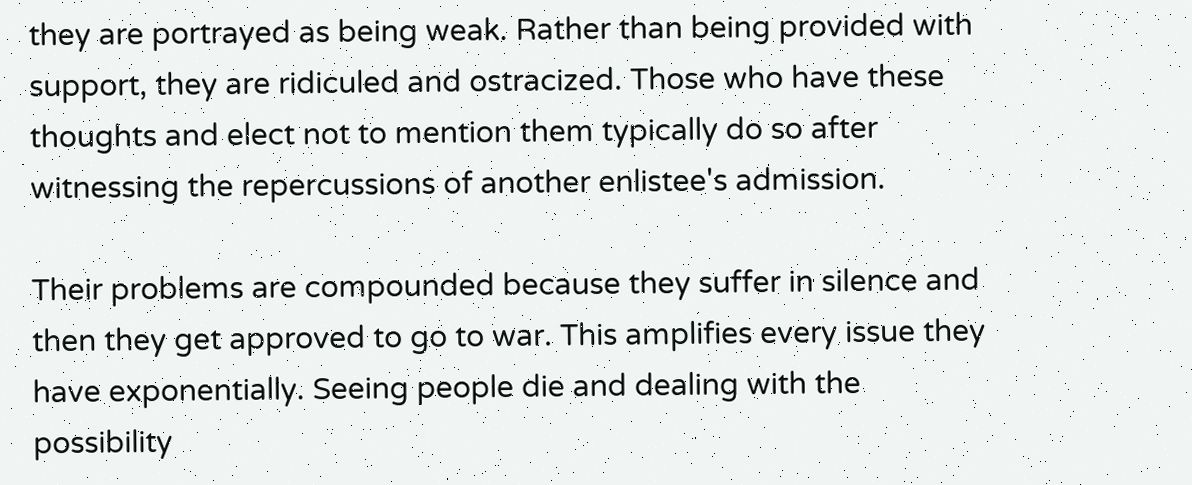they are portrayed as being weak. Rather than being provided with support, they are ridiculed and ostracized. Those who have these thoughts and elect not to mention them typically do so after witnessing the repercussions of another enlistee's admission.

Their problems are compounded because they suffer in silence and then they get approved to go to war. This amplifies every issue they have exponentially. Seeing people die and dealing with the possibility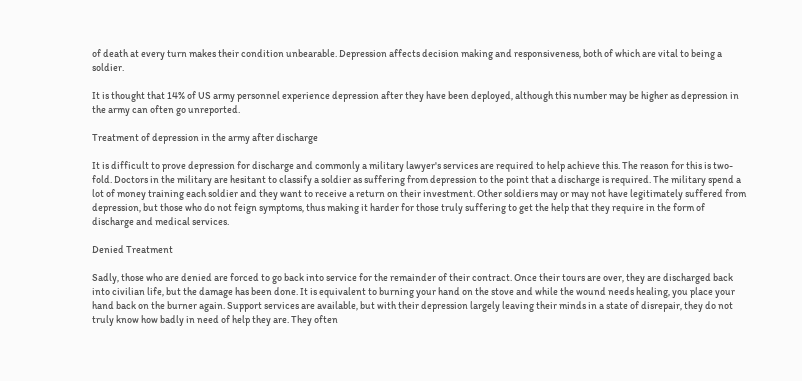of death at every turn makes their condition unbearable. Depression affects decision making and responsiveness, both of which are vital to being a soldier.

It is thought that 14% of US army personnel experience depression after they have been deployed, although this number may be higher as depression in the army can often go unreported.

Treatment of depression in the army after discharge

It is difficult to prove depression for discharge and commonly a military lawyer's services are required to help achieve this. The reason for this is two-fold. Doctors in the military are hesitant to classify a soldier as suffering from depression to the point that a discharge is required. The military spend a lot of money training each soldier and they want to receive a return on their investment. Other soldiers may or may not have legitimately suffered from depression, but those who do not feign symptoms, thus making it harder for those truly suffering to get the help that they require in the form of discharge and medical services.

Denied Treatment

Sadly, those who are denied are forced to go back into service for the remainder of their contract. Once their tours are over, they are discharged back into civilian life, but the damage has been done. It is equivalent to burning your hand on the stove and while the wound needs healing, you place your hand back on the burner again. Support services are available, but with their depression largely leaving their minds in a state of disrepair, they do not truly know how badly in need of help they are. They often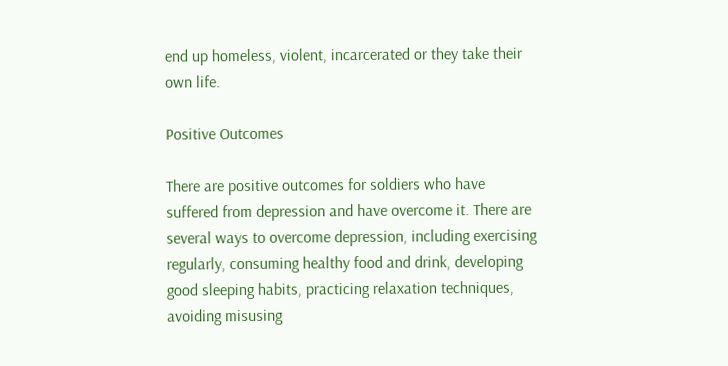end up homeless, violent, incarcerated or they take their own life.

Positive Outcomes

There are positive outcomes for soldiers who have suffered from depression and have overcome it. There are several ways to overcome depression, including exercising regularly, consuming healthy food and drink, developing good sleeping habits, practicing relaxation techniques, avoiding misusing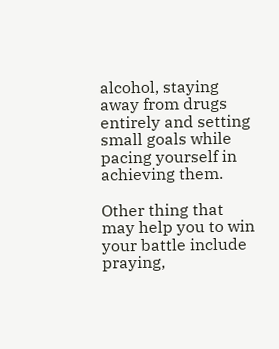alcohol, staying away from drugs entirely and setting small goals while pacing yourself in achieving them.

Other thing that may help you to win your battle include praying,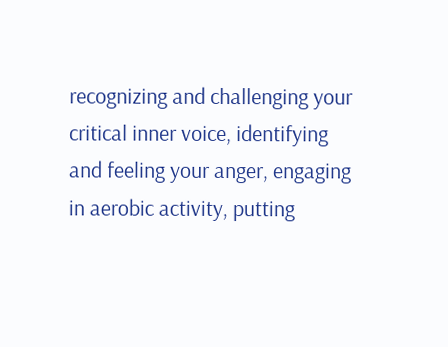recognizing and challenging your critical inner voice, identifying and feeling your anger, engaging in aerobic activity, putting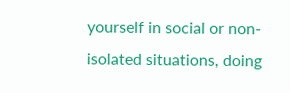yourself in social or non-isolated situations, doing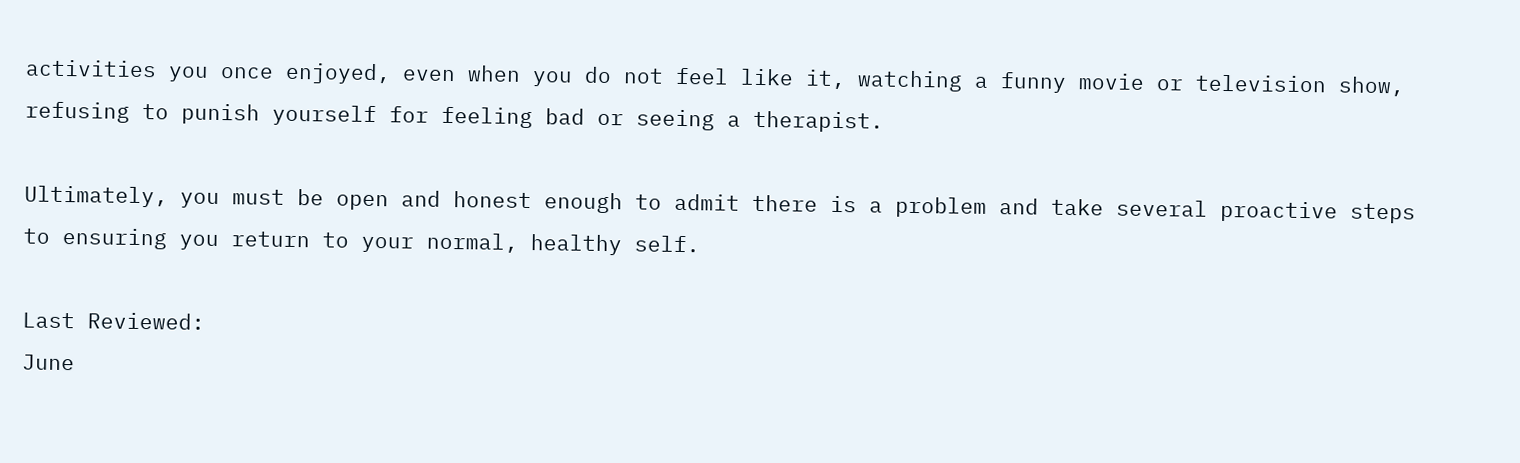activities you once enjoyed, even when you do not feel like it, watching a funny movie or television show, refusing to punish yourself for feeling bad or seeing a therapist.

Ultimately, you must be open and honest enough to admit there is a problem and take several proactive steps to ensuring you return to your normal, healthy self.

Last Reviewed:
June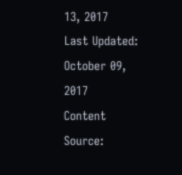13, 2017
Last Updated:
October 09, 2017
Content Source: